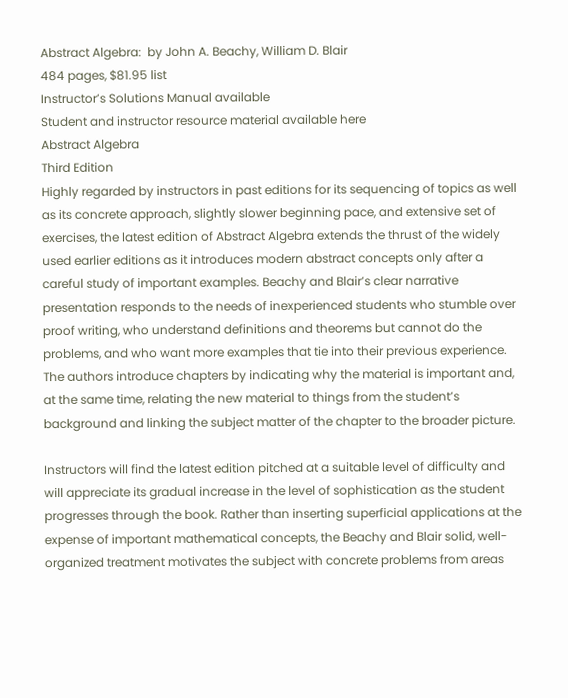Abstract Algebra:  by John A. Beachy, William D. Blair
484 pages, $81.95 list
Instructor’s Solutions Manual available
Student and instructor resource material available here
Abstract Algebra
Third Edition
Highly regarded by instructors in past editions for its sequencing of topics as well as its concrete approach, slightly slower beginning pace, and extensive set of exercises, the latest edition of Abstract Algebra extends the thrust of the widely used earlier editions as it introduces modern abstract concepts only after a careful study of important examples. Beachy and Blair’s clear narrative presentation responds to the needs of inexperienced students who stumble over proof writing, who understand definitions and theorems but cannot do the problems, and who want more examples that tie into their previous experience. The authors introduce chapters by indicating why the material is important and, at the same time, relating the new material to things from the student’s background and linking the subject matter of the chapter to the broader picture.

Instructors will find the latest edition pitched at a suitable level of difficulty and will appreciate its gradual increase in the level of sophistication as the student progresses through the book. Rather than inserting superficial applications at the expense of important mathematical concepts, the Beachy and Blair solid, well-organized treatment motivates the subject with concrete problems from areas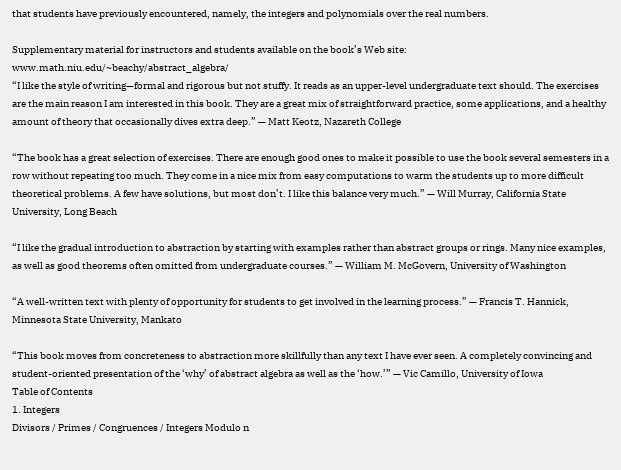that students have previously encountered, namely, the integers and polynomials over the real numbers.

Supplementary material for instructors and students available on the book’s Web site: www.math.niu.edu/~beachy/abstract_algebra/
“I like the style of writing—formal and rigorous but not stuffy. It reads as an upper-level undergraduate text should. The exercises are the main reason I am interested in this book. They are a great mix of straightforward practice, some applications, and a healthy amount of theory that occasionally dives extra deep.” — Matt Keotz, Nazareth College

“The book has a great selection of exercises. There are enough good ones to make it possible to use the book several semesters in a row without repeating too much. They come in a nice mix from easy computations to warm the students up to more difficult theoretical problems. A few have solutions, but most don’t. I like this balance very much.” — Will Murray, California State University, Long Beach

“I like the gradual introduction to abstraction by starting with examples rather than abstract groups or rings. Many nice examples, as well as good theorems often omitted from undergraduate courses.” — William M. McGovern, University of Washington

“A well-written text with plenty of opportunity for students to get involved in the learning process.” — Francis T. Hannick, Minnesota State University, Mankato

“This book moves from concreteness to abstraction more skillfully than any text I have ever seen. A completely convincing and student-oriented presentation of the ‘why’ of abstract algebra as well as the ‘how.’” — Vic Camillo, University of Iowa
Table of Contents
1. Integers
Divisors / Primes / Congruences / Integers Modulo n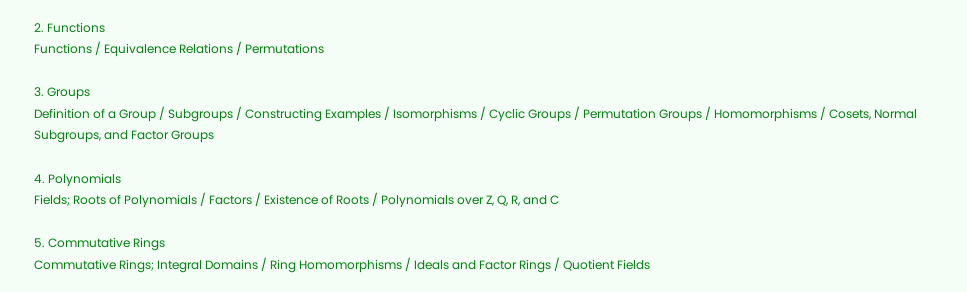2. Functions
Functions / Equivalence Relations / Permutations

3. Groups
Definition of a Group / Subgroups / Constructing Examples / Isomorphisms / Cyclic Groups / Permutation Groups / Homomorphisms / Cosets, Normal Subgroups, and Factor Groups

4. Polynomials
Fields; Roots of Polynomials / Factors / Existence of Roots / Polynomials over Z, Q, R, and C

5. Commutative Rings
Commutative Rings; Integral Domains / Ring Homomorphisms / Ideals and Factor Rings / Quotient Fields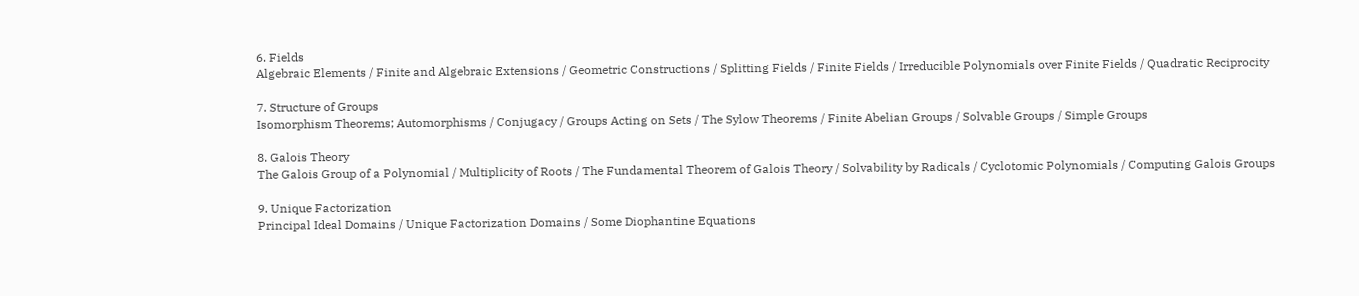6. Fields
Algebraic Elements / Finite and Algebraic Extensions / Geometric Constructions / Splitting Fields / Finite Fields / Irreducible Polynomials over Finite Fields / Quadratic Reciprocity

7. Structure of Groups
Isomorphism Theorems; Automorphisms / Conjugacy / Groups Acting on Sets / The Sylow Theorems / Finite Abelian Groups / Solvable Groups / Simple Groups

8. Galois Theory
The Galois Group of a Polynomial / Multiplicity of Roots / The Fundamental Theorem of Galois Theory / Solvability by Radicals / Cyclotomic Polynomials / Computing Galois Groups

9. Unique Factorization
Principal Ideal Domains / Unique Factorization Domains / Some Diophantine Equations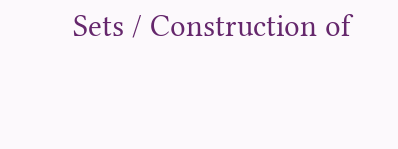Sets / Construction of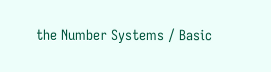the Number Systems / Basic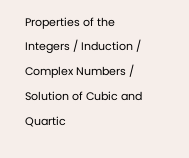Properties of the Integers / Induction / Complex Numbers / Solution of Cubic and Quartic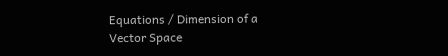Equations / Dimension of a Vector Space